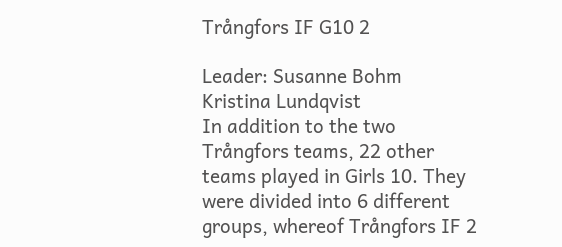Trångfors IF G10 2

Leader: Susanne Bohm
Kristina Lundqvist
In addition to the two Trångfors teams, 22 other teams played in Girls 10. They were divided into 6 different groups, whereof Trångfors IF 2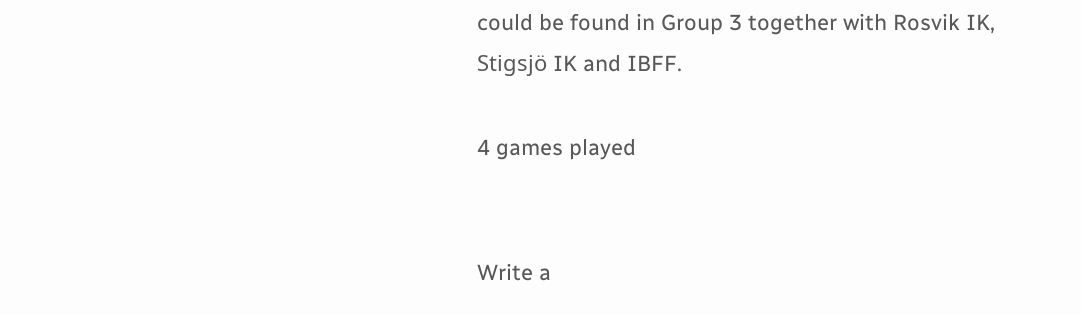could be found in Group 3 together with Rosvik IK, Stigsjö IK and IBFF.

4 games played


Write a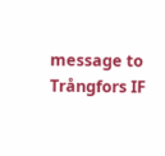message to Trångfors IF